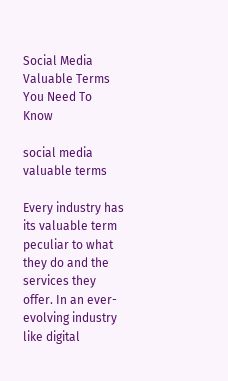Social Media Valuable Terms You Need To Know

social media valuable terms

Every industry has its valuable term peculiar to what they do and the services they offer. In an ever-evolving industry like digital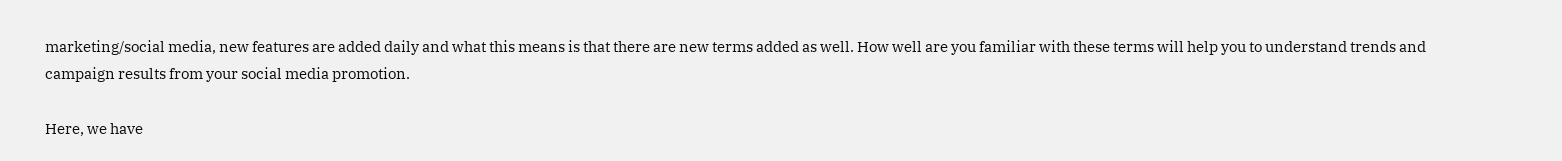marketing/social media, new features are added daily and what this means is that there are new terms added as well. How well are you familiar with these terms will help you to understand trends and campaign results from your social media promotion.

Here, we have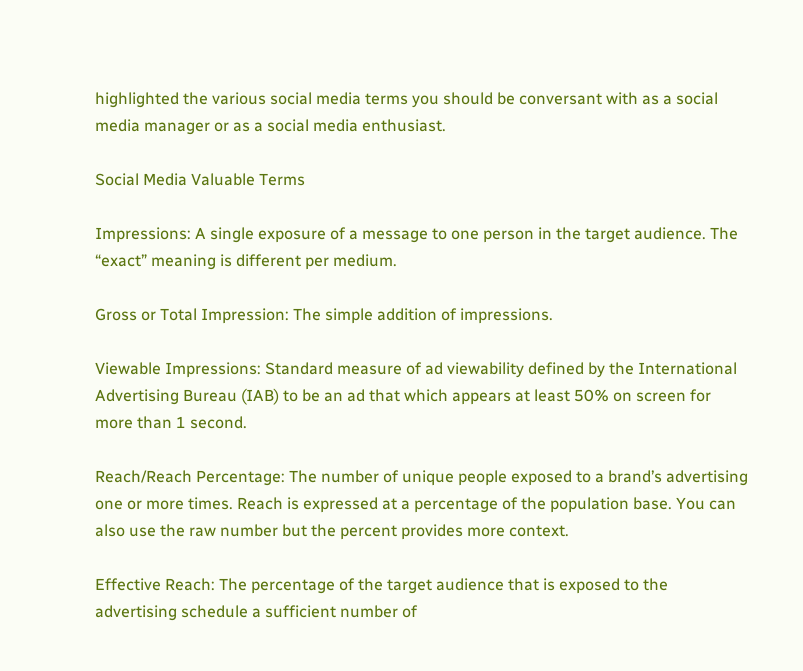highlighted the various social media terms you should be conversant with as a social media manager or as a social media enthusiast.

Social Media Valuable Terms

Impressions: A single exposure of a message to one person in the target audience. The “exact” meaning is different per medium.

Gross or Total Impression: The simple addition of impressions.

Viewable Impressions: Standard measure of ad viewability defined by the International Advertising Bureau (IAB) to be an ad that which appears at least 50% on screen for more than 1 second.

Reach/Reach Percentage: The number of unique people exposed to a brand’s advertising one or more times. Reach is expressed at a percentage of the population base. You can also use the raw number but the percent provides more context.

Effective Reach: The percentage of the target audience that is exposed to the advertising schedule a sufficient number of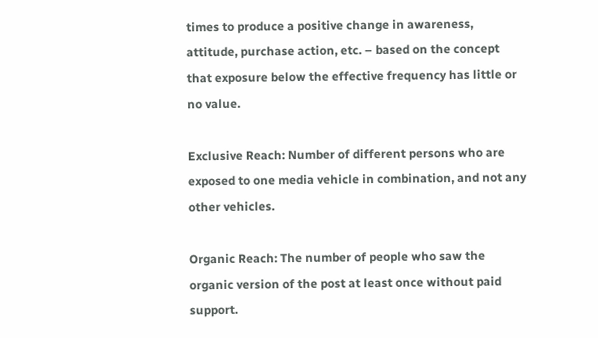times to produce a positive change in awareness, attitude, purchase action, etc. – based on the concept that exposure below the effective frequency has little or no value.

Exclusive Reach: Number of different persons who are exposed to one media vehicle in combination, and not any other vehicles.

Organic Reach: The number of people who saw the organic version of the post at least once without paid support.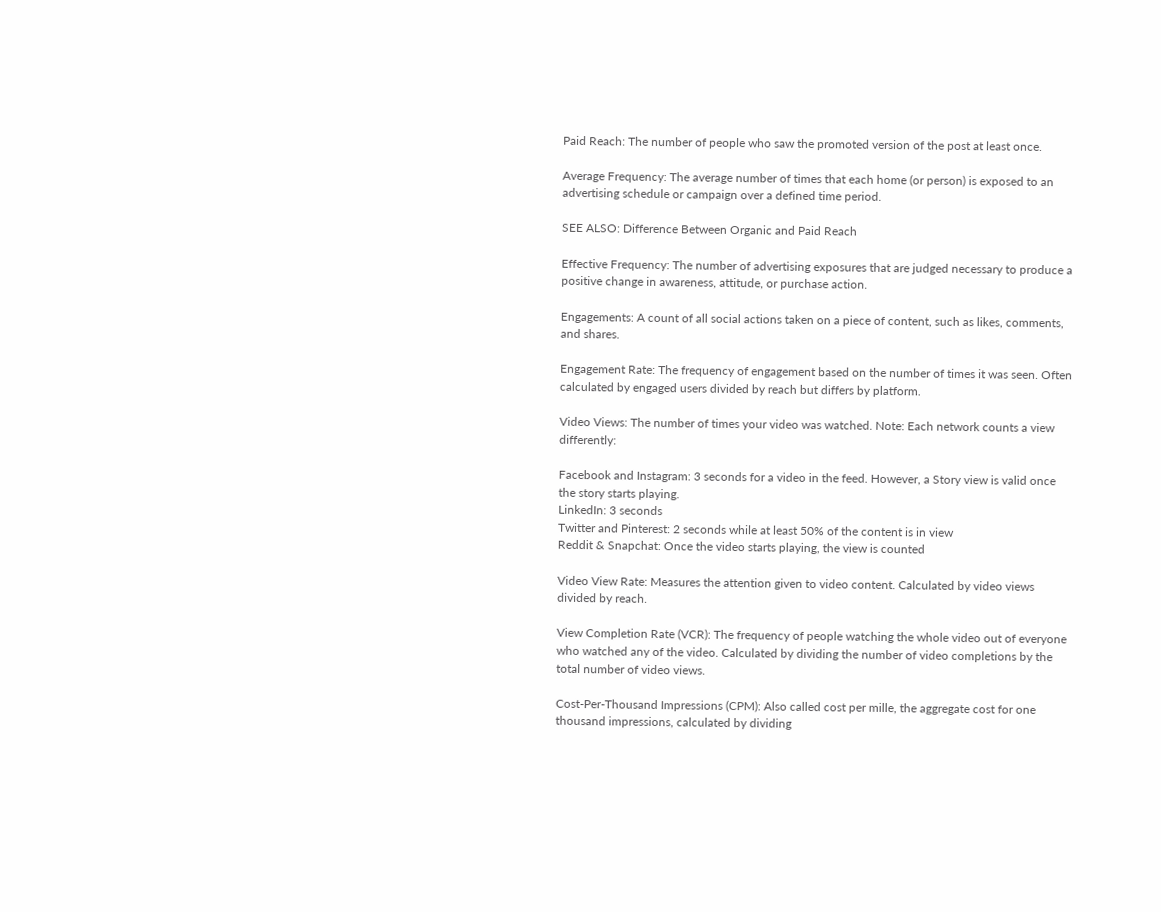Paid Reach: The number of people who saw the promoted version of the post at least once.

Average Frequency: The average number of times that each home (or person) is exposed to an advertising schedule or campaign over a defined time period.

SEE ALSO: Difference Between Organic and Paid Reach

Effective Frequency: The number of advertising exposures that are judged necessary to produce a positive change in awareness, attitude, or purchase action.

Engagements: A count of all social actions taken on a piece of content, such as likes, comments, and shares.

Engagement Rate: The frequency of engagement based on the number of times it was seen. Often calculated by engaged users divided by reach but differs by platform.

Video Views: The number of times your video was watched. Note: Each network counts a view differently:

Facebook and Instagram: 3 seconds for a video in the feed. However, a Story view is valid once the story starts playing.
LinkedIn: 3 seconds
Twitter and Pinterest: 2 seconds while at least 50% of the content is in view
Reddit & Snapchat: Once the video starts playing, the view is counted

Video View Rate: Measures the attention given to video content. Calculated by video views divided by reach.

View Completion Rate (VCR): The frequency of people watching the whole video out of everyone who watched any of the video. Calculated by dividing the number of video completions by the total number of video views.

Cost-Per-Thousand Impressions (CPM): Also called cost per mille, the aggregate cost for one thousand impressions, calculated by dividing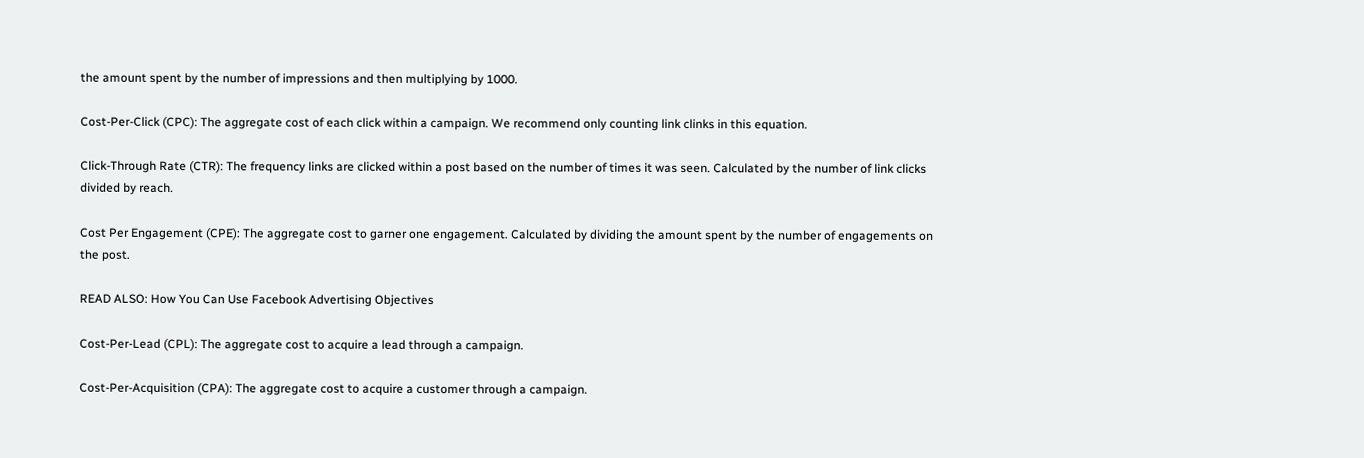the amount spent by the number of impressions and then multiplying by 1000.

Cost-Per-Click (CPC): The aggregate cost of each click within a campaign. We recommend only counting link clinks in this equation.

Click-Through Rate (CTR): The frequency links are clicked within a post based on the number of times it was seen. Calculated by the number of link clicks divided by reach.

Cost Per Engagement (CPE): The aggregate cost to garner one engagement. Calculated by dividing the amount spent by the number of engagements on the post.

READ ALSO: How You Can Use Facebook Advertising Objectives

Cost-Per-Lead (CPL): The aggregate cost to acquire a lead through a campaign.

Cost-Per-Acquisition (CPA): The aggregate cost to acquire a customer through a campaign.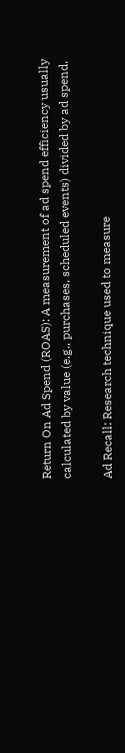Return On Ad Spend (ROAS): A measurement of ad spend efficiency usually calculated by value (e.g., purchases, scheduled events) divided by ad spend.

Ad Recall: Research technique used to measure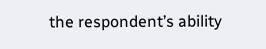the respondent’s ability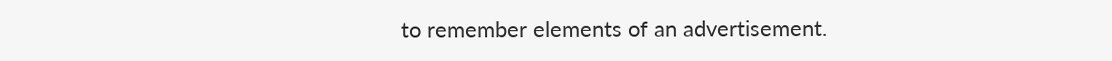to remember elements of an advertisement.